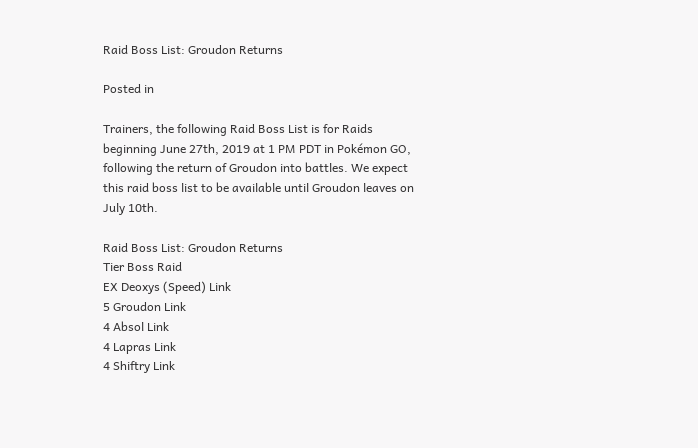Raid Boss List: Groudon Returns

Posted in

Trainers, the following Raid Boss List is for Raids beginning June 27th, 2019 at 1 PM PDT in Pokémon GO, following the return of Groudon into battles. We expect this raid boss list to be available until Groudon leaves on July 10th.

Raid Boss List: Groudon Returns
Tier Boss Raid
EX Deoxys (Speed) Link
5 Groudon Link
4 Absol Link
4 Lapras Link
4 Shiftry Link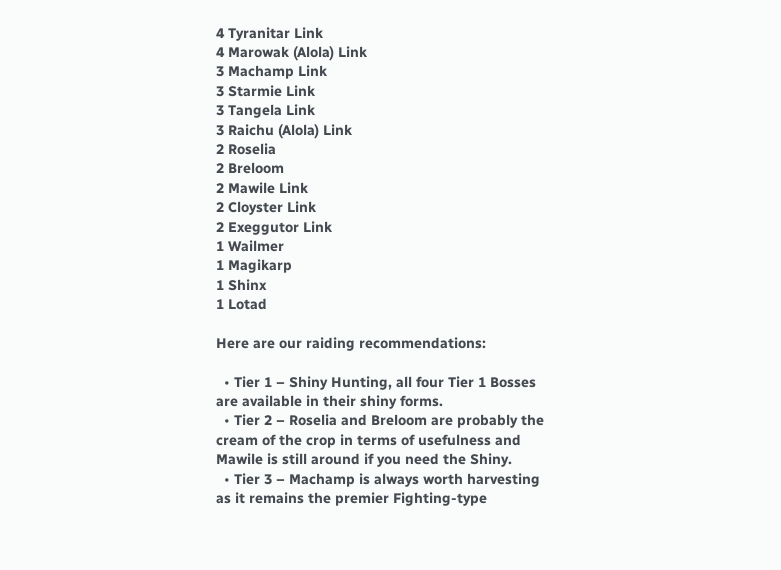4 Tyranitar Link
4 Marowak (Alola) Link
3 Machamp Link
3 Starmie Link
3 Tangela Link
3 Raichu (Alola) Link
2 Roselia
2 Breloom
2 Mawile Link
2 Cloyster Link
2 Exeggutor Link
1 Wailmer
1 Magikarp
1 Shinx
1 Lotad

Here are our raiding recommendations:

  • Tier 1 – Shiny Hunting, all four Tier 1 Bosses are available in their shiny forms.
  • Tier 2 – Roselia and Breloom are probably the cream of the crop in terms of usefulness and Mawile is still around if you need the Shiny.
  • Tier 3 – Machamp is always worth harvesting as it remains the premier Fighting-type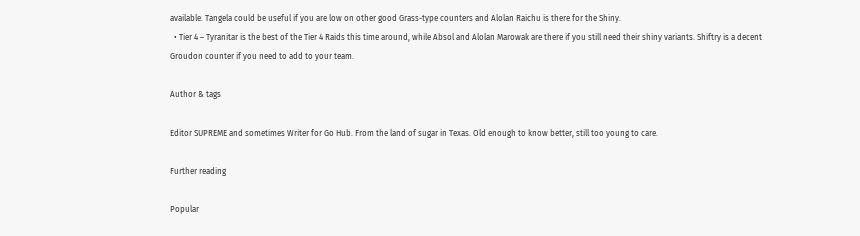available. Tangela could be useful if you are low on other good Grass-type counters and Alolan Raichu is there for the Shiny.
  • Tier 4 – Tyranitar is the best of the Tier 4 Raids this time around, while Absol and Alolan Marowak are there if you still need their shiny variants. Shiftry is a decent Groudon counter if you need to add to your team.

Author & tags

Editor SUPREME and sometimes Writer for Go Hub. From the land of sugar in Texas. Old enough to know better, still too young to care.

Further reading

Popular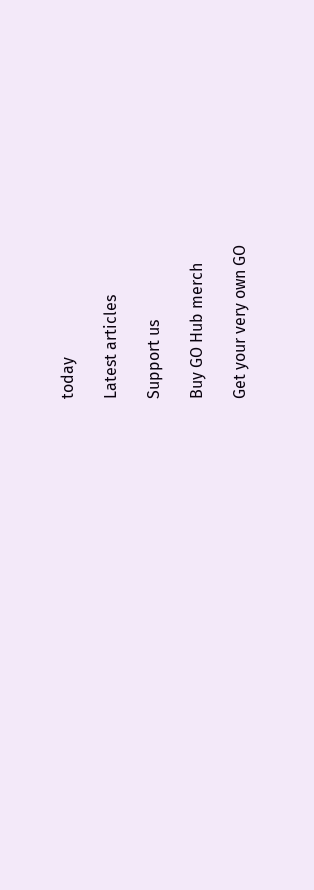today

Latest articles

Support us

Buy GO Hub merch

Get your very own GO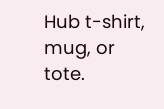Hub t-shirt, mug, or tote.